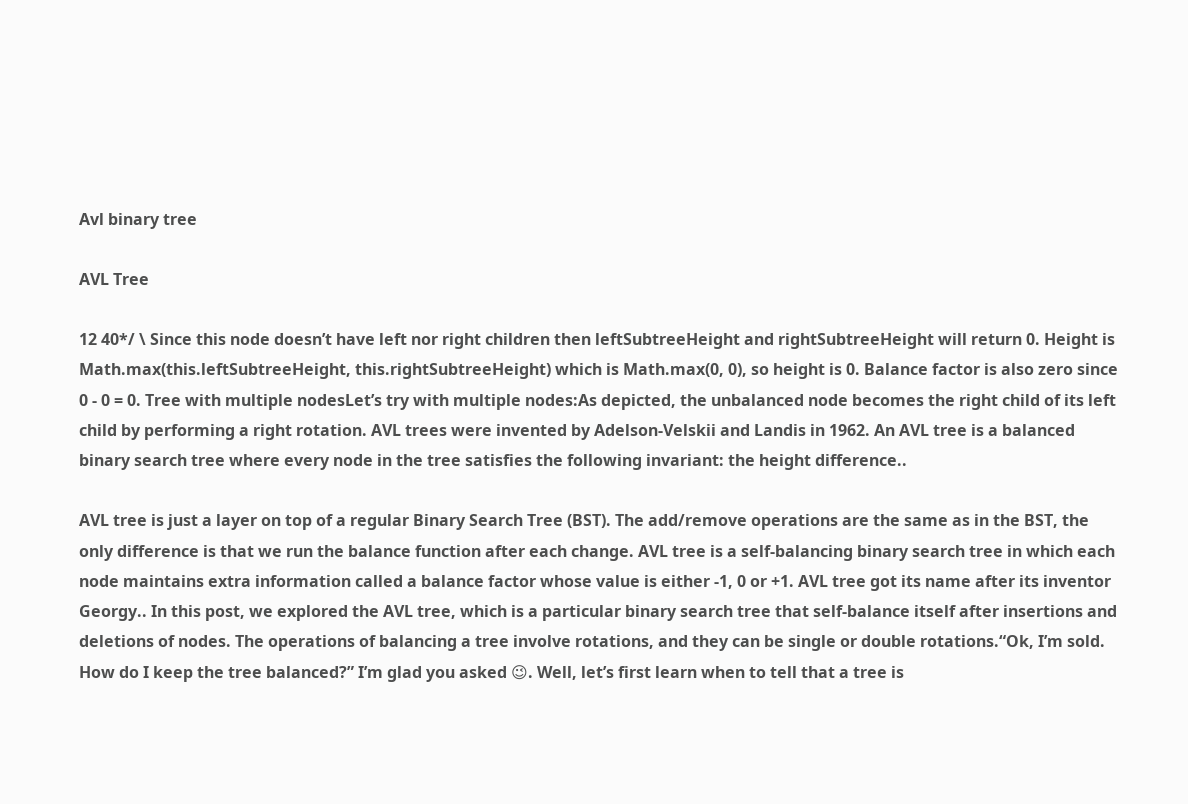Avl binary tree

AVL Tree

12 40*/ \ Since this node doesn’t have left nor right children then leftSubtreeHeight and rightSubtreeHeight will return 0. Height is Math.max(this.leftSubtreeHeight, this.rightSubtreeHeight) which is Math.max(0, 0), so height is 0. Balance factor is also zero since 0 - 0 = 0. Tree with multiple nodesLet’s try with multiple nodes:As depicted, the unbalanced node becomes the right child of its left child by performing a right rotation. AVL trees were invented by Adelson-Velskii and Landis in 1962. An AVL tree is a balanced binary search tree where every node in the tree satisfies the following invariant: the height difference..

AVL tree is just a layer on top of a regular Binary Search Tree (BST). The add/remove operations are the same as in the BST, the only difference is that we run the balance function after each change. AVL tree is a self-balancing binary search tree in which each node maintains extra information called a balance factor whose value is either -1, 0 or +1. AVL tree got its name after its inventor Georgy.. In this post, we explored the AVL tree, which is a particular binary search tree that self-balance itself after insertions and deletions of nodes. The operations of balancing a tree involve rotations, and they can be single or double rotations.“Ok, I’m sold. How do I keep the tree balanced?” I’m glad you asked 😉. Well, let’s first learn when to tell that a tree is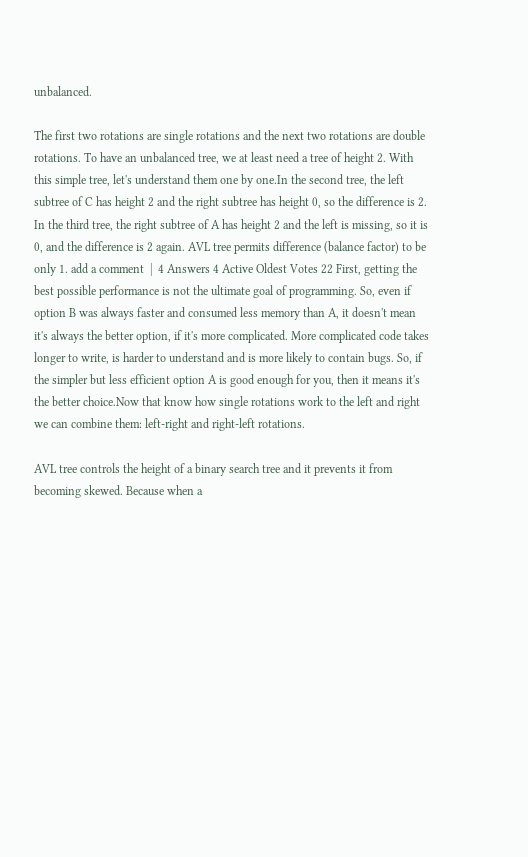unbalanced.

The first two rotations are single rotations and the next two rotations are double rotations. To have an unbalanced tree, we at least need a tree of height 2. With this simple tree, let's understand them one by one.In the second tree, the left subtree of C has height 2 and the right subtree has height 0, so the difference is 2. In the third tree, the right subtree of A has height 2 and the left is missing, so it is 0, and the difference is 2 again. AVL tree permits difference (balance factor) to be only 1. add a comment  |  4 Answers 4 Active Oldest Votes 22 First, getting the best possible performance is not the ultimate goal of programming. So, even if option B was always faster and consumed less memory than A, it doesn't mean it's always the better option, if it's more complicated. More complicated code takes longer to write, is harder to understand and is more likely to contain bugs. So, if the simpler but less efficient option A is good enough for you, then it means it's the better choice.Now that know how single rotations work to the left and right we can combine them: left-right and right-left rotations.

AVL tree controls the height of a binary search tree and it prevents it from becoming skewed. Because when a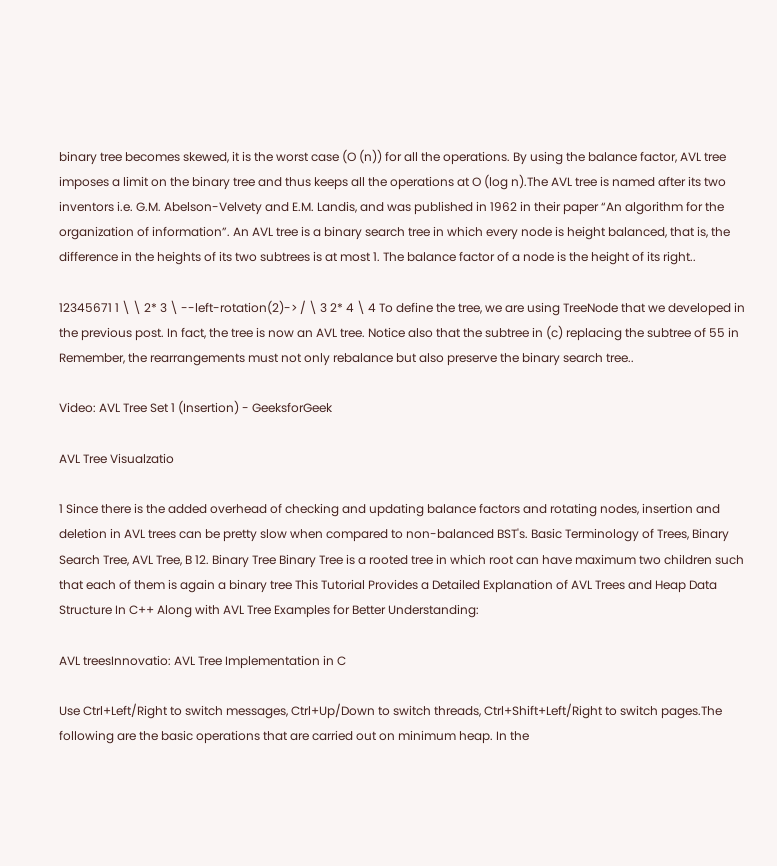binary tree becomes skewed, it is the worst case (O (n)) for all the operations. By using the balance factor, AVL tree imposes a limit on the binary tree and thus keeps all the operations at O (log n).The AVL tree is named after its two inventors i.e. G.M. Abelson-Velvety and E.M. Landis, and was published in 1962 in their paper “An algorithm for the organization of information”. An AVL tree is a binary search tree in which every node is height balanced, that is, the difference in the heights of its two subtrees is at most 1. The balance factor of a node is the height of its right..

12345671 1 \ \ 2* 3 \ --left-rotation(2)-> / \ 3 2* 4 \ 4 To define the tree, we are using TreeNode that we developed in the previous post. In fact, the tree is now an AVL tree. Notice also that the subtree in (c) replacing the subtree of 55 in Remember, the rearrangements must not only rebalance but also preserve the binary search tree..

Video: AVL Tree Set 1 (Insertion) - GeeksforGeek

AVL Tree Visualzatio

1 Since there is the added overhead of checking and updating balance factors and rotating nodes, insertion and deletion in AVL trees can be pretty slow when compared to non-balanced BST's. Basic Terminology of Trees, Binary Search Tree, AVL Tree, B 12. Binary Tree Binary Tree is a rooted tree in which root can have maximum two children such that each of them is again a binary tree This Tutorial Provides a Detailed Explanation of AVL Trees and Heap Data Structure In C++ Along with AVL Tree Examples for Better Understanding:

AVL treesInnovatio: AVL Tree Implementation in C

Use Ctrl+Left/Right to switch messages, Ctrl+Up/Down to switch threads, Ctrl+Shift+Left/Right to switch pages.The following are the basic operations that are carried out on minimum heap. In the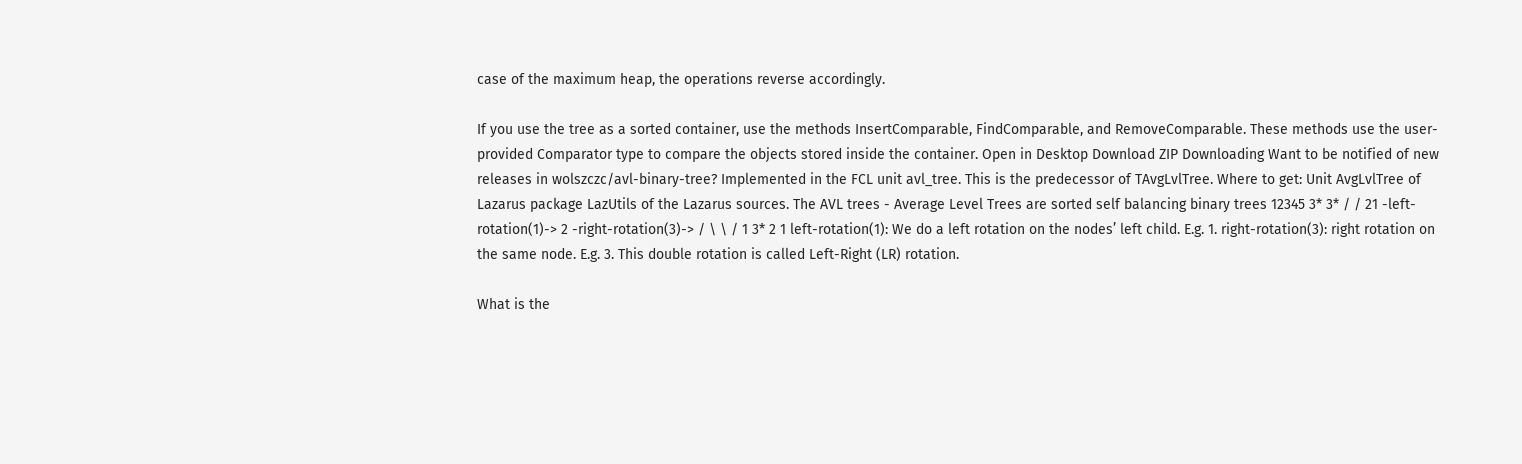case of the maximum heap, the operations reverse accordingly.

If you use the tree as a sorted container, use the methods InsertComparable, FindComparable, and RemoveComparable. These methods use the user-provided Comparator type to compare the objects stored inside the container. Open in Desktop Download ZIP Downloading Want to be notified of new releases in wolszczc/avl-binary-tree? Implemented in the FCL unit avl_tree. This is the predecessor of TAvgLvlTree. Where to get: Unit AvgLvlTree of Lazarus package LazUtils of the Lazarus sources. The AVL trees - Average Level Trees are sorted self balancing binary trees 12345 3* 3* / / 21 -left-rotation(1)-> 2 -right-rotation(3)-> / \ \ / 1 3* 2 1 left-rotation(1): We do a left rotation on the nodes’ left child. E.g. 1. right-rotation(3): right rotation on the same node. E.g. 3. This double rotation is called Left-Right (LR) rotation.

What is the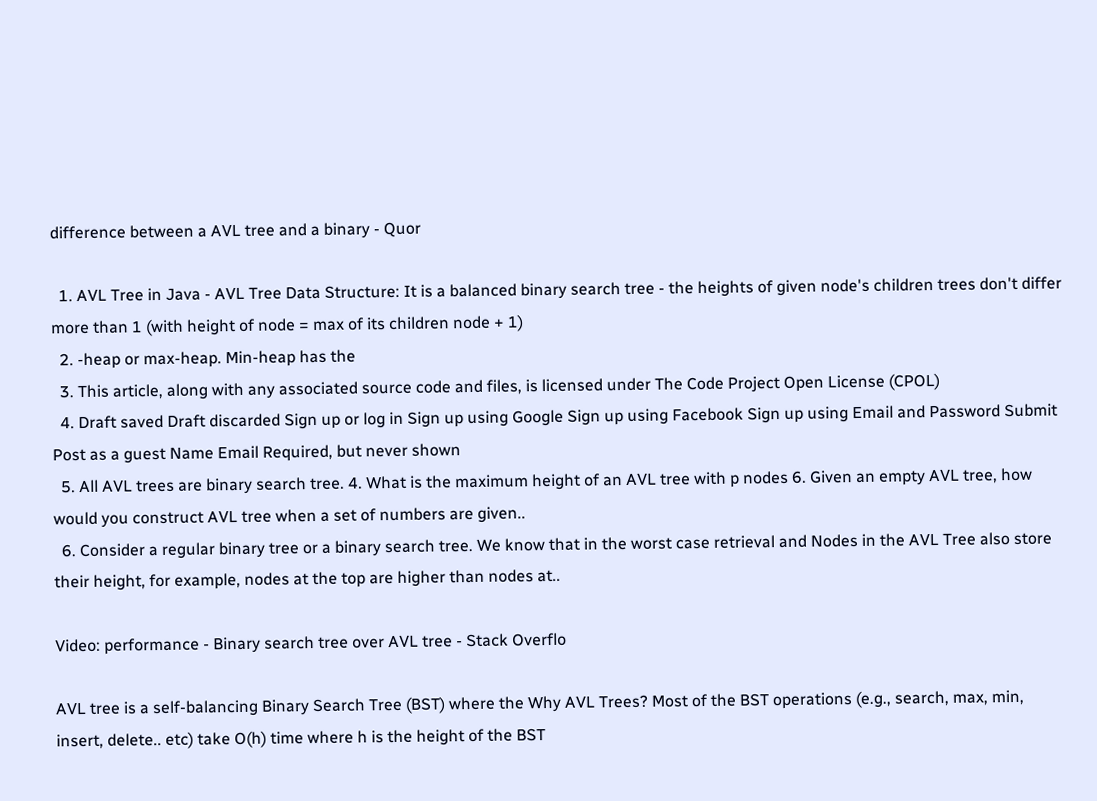difference between a AVL tree and a binary - Quor

  1. AVL Tree in Java - AVL Tree Data Structure: It is a balanced binary search tree - the heights of given node's children trees don't differ more than 1 (with height of node = max of its children node + 1)
  2. -heap or max-heap. Min-heap has the
  3. This article, along with any associated source code and files, is licensed under The Code Project Open License (CPOL)
  4. Draft saved Draft discarded Sign up or log in Sign up using Google Sign up using Facebook Sign up using Email and Password Submit Post as a guest Name Email Required, but never shown
  5. All AVL trees are binary search tree. 4. What is the maximum height of an AVL tree with p nodes 6. Given an empty AVL tree, how would you construct AVL tree when a set of numbers are given..
  6. Consider a regular binary tree or a binary search tree. We know that in the worst case retrieval and Nodes in the AVL Tree also store their height, for example, nodes at the top are higher than nodes at..

Video: performance - Binary search tree over AVL tree - Stack Overflo

AVL tree is a self-balancing Binary Search Tree (BST) where the Why AVL Trees? Most of the BST operations (e.g., search, max, min, insert, delete.. etc) take O(h) time where h is the height of the BST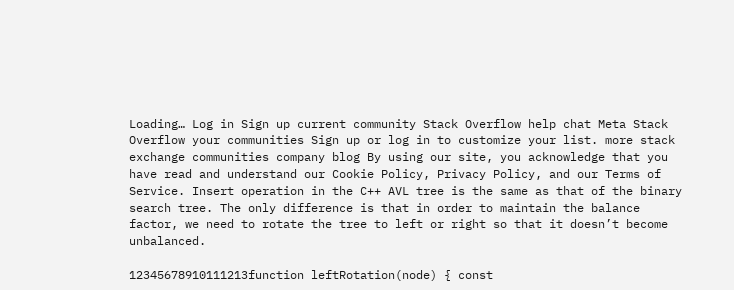Loading… Log in Sign up current community Stack Overflow help chat Meta Stack Overflow your communities Sign up or log in to customize your list. more stack exchange communities company blog By using our site, you acknowledge that you have read and understand our Cookie Policy, Privacy Policy, and our Terms of Service. Insert operation in the C++ AVL tree is the same as that of the binary search tree. The only difference is that in order to maintain the balance factor, we need to rotate the tree to left or right so that it doesn’t become unbalanced.

12345678910111213function leftRotation(node) { const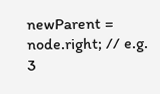newParent = node.right; // e.g. 3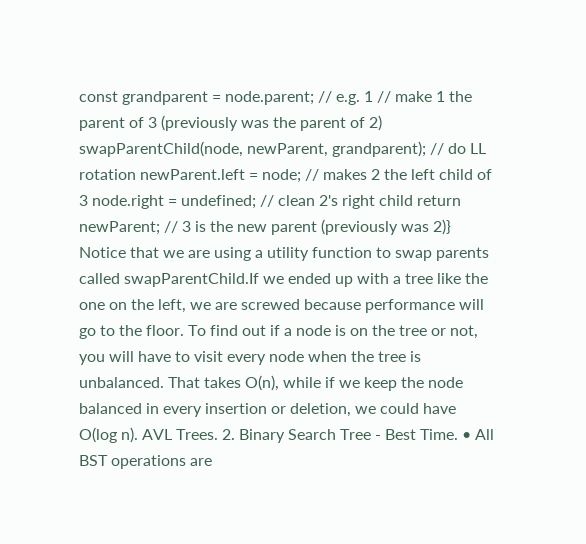const grandparent = node.parent; // e.g. 1 // make 1 the parent of 3 (previously was the parent of 2) swapParentChild(node, newParent, grandparent); // do LL rotation newParent.left = node; // makes 2 the left child of 3 node.right = undefined; // clean 2's right child return newParent; // 3 is the new parent (previously was 2)} Notice that we are using a utility function to swap parents called swapParentChild.If we ended up with a tree like the one on the left, we are screwed because performance will go to the floor. To find out if a node is on the tree or not, you will have to visit every node when the tree is unbalanced. That takes O(n), while if we keep the node balanced in every insertion or deletion, we could have O(log n). AVL Trees. 2. Binary Search Tree - Best Time. • All BST operations are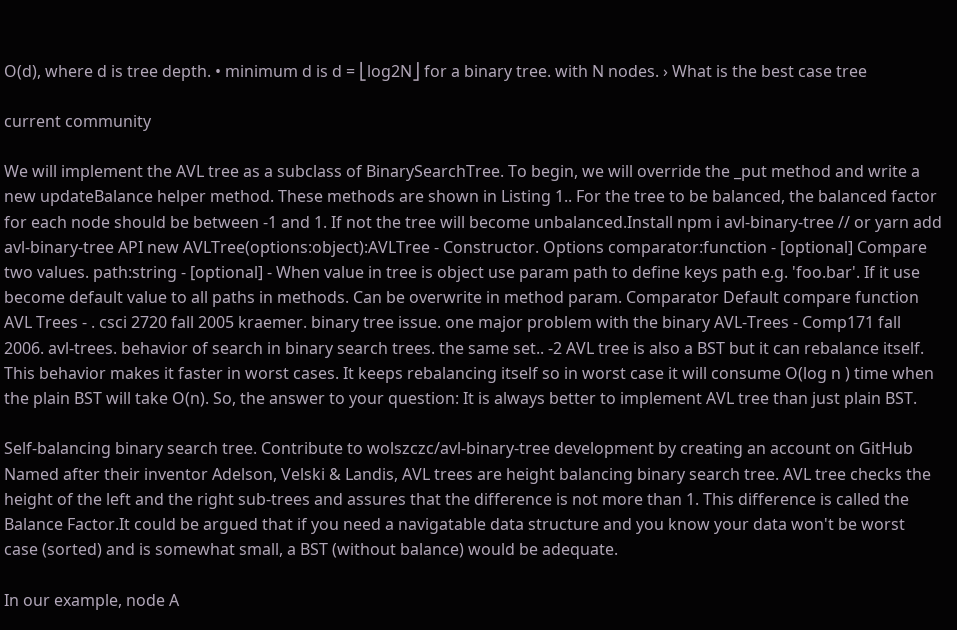O(d), where d is tree depth. • minimum d is d = ⎣log2N⎦ for a binary tree. with N nodes. › What is the best case tree

current community

We will implement the AVL tree as a subclass of BinarySearchTree. To begin, we will override the _put method and write a new updateBalance helper method. These methods are shown in Listing 1.. For the tree to be balanced, the balanced factor for each node should be between -1 and 1. If not the tree will become unbalanced.Install npm i avl-binary-tree // or yarn add avl-binary-tree API new AVLTree(options:object):AVLTree - Constructor. Options comparator:function - [optional] Compare two values. path:string - [optional] - When value in tree is object use param path to define keys path e.g. 'foo.bar'. If it use become default value to all paths in methods. Can be overwrite in method param. Comparator Default compare function AVL Trees - . csci 2720 fall 2005 kraemer. binary tree issue. one major problem with the binary AVL-Trees - Comp171 fall 2006. avl-trees. behavior of search in binary search trees. the same set.. -2 AVL tree is also a BST but it can rebalance itself. This behavior makes it faster in worst cases. It keeps rebalancing itself so in worst case it will consume O(log n ) time when the plain BST will take O(n). So, the answer to your question: It is always better to implement AVL tree than just plain BST.

Self-balancing binary search tree. Contribute to wolszczc/avl-binary-tree development by creating an account on GitHub Named after their inventor Adelson, Velski & Landis, AVL trees are height balancing binary search tree. AVL tree checks the height of the left and the right sub-trees and assures that the difference is not more than 1. This difference is called the Balance Factor.It could be argued that if you need a navigatable data structure and you know your data won't be worst case (sorted) and is somewhat small, a BST (without balance) would be adequate.

In our example, node A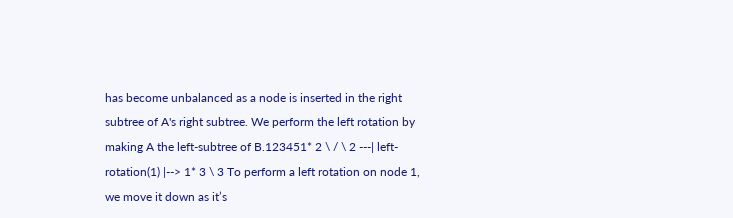has become unbalanced as a node is inserted in the right subtree of A's right subtree. We perform the left rotation by making A the left-subtree of B.123451* 2 \ / \ 2 ---| left-rotation(1) |--> 1* 3 \ 3 To perform a left rotation on node 1, we move it down as it’s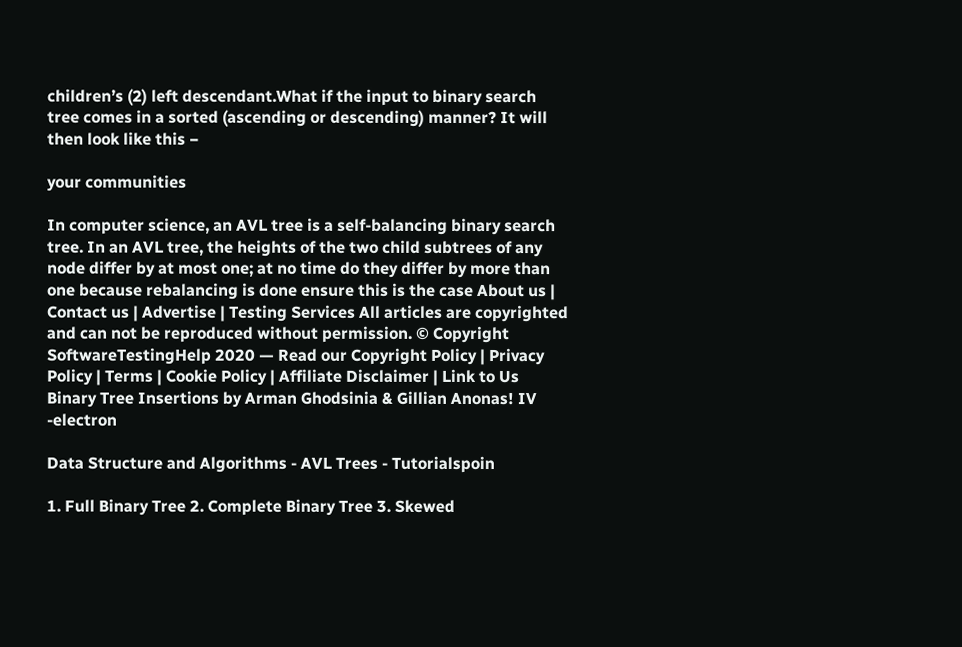children’s (2) left descendant.What if the input to binary search tree comes in a sorted (ascending or descending) manner? It will then look like this −

your communities

In computer science, an AVL tree is a self-balancing binary search tree. In an AVL tree, the heights of the two child subtrees of any node differ by at most one; at no time do they differ by more than one because rebalancing is done ensure this is the case About us | Contact us | Advertise | Testing Services All articles are copyrighted and can not be reproduced without permission. © Copyright SoftwareTestingHelp 2020 — Read our Copyright Policy | Privacy Policy | Terms | Cookie Policy | Affiliate Disclaimer | Link to Us Binary Tree Insertions by Arman Ghodsinia & Gillian Anonas! IV -electron

Data Structure and Algorithms - AVL Trees - Tutorialspoin

1. Full Binary Tree 2. Complete Binary Tree 3. Skewed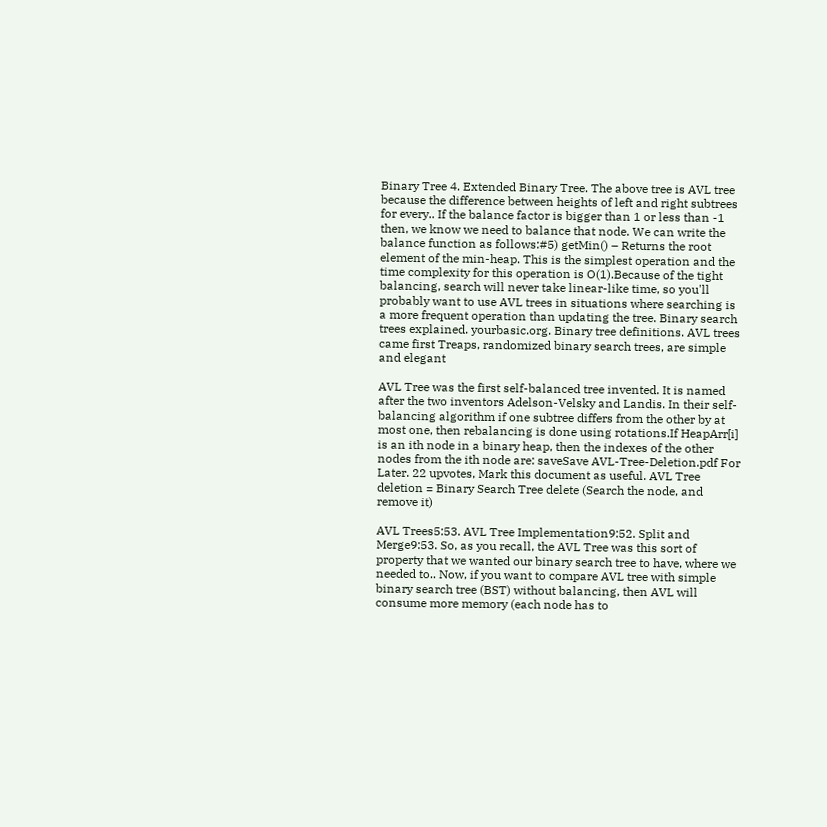Binary Tree 4. Extended Binary Tree. The above tree is AVL tree because the difference between heights of left and right subtrees for every.. If the balance factor is bigger than 1 or less than -1 then, we know we need to balance that node. We can write the balance function as follows:#5) getMin() – Returns the root element of the min-heap. This is the simplest operation and the time complexity for this operation is O(1).Because of the tight balancing, search will never take linear-like time, so you'll probably want to use AVL trees in situations where searching is a more frequent operation than updating the tree. Binary search trees explained. yourbasic.org. Binary tree definitions. AVL trees came first Treaps, randomized binary search trees, are simple and elegant

AVL Tree was the first self-balanced tree invented. It is named after the two inventors Adelson-Velsky and Landis. In their self-balancing algorithm if one subtree differs from the other by at most one, then rebalancing is done using rotations.If HeapArr[i] is an ith node in a binary heap, then the indexes of the other nodes from the ith node are: saveSave AVL-Tree-Deletion.pdf For Later. 22 upvotes, Mark this document as useful. AVL Tree deletion = Binary Search Tree delete (Search the node, and remove it)

AVL Trees5:53. AVL Tree Implementation9:52. Split and Merge9:53. So, as you recall, the AVL Tree was this sort of property that we wanted our binary search tree to have, where we needed to.. Now, if you want to compare AVL tree with simple binary search tree (BST) without balancing, then AVL will consume more memory (each node has to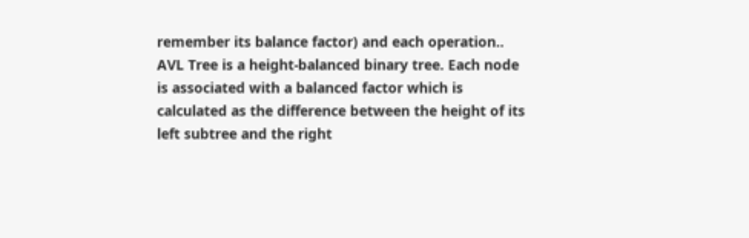remember its balance factor) and each operation.. AVL Tree is a height-balanced binary tree. Each node is associated with a balanced factor which is calculated as the difference between the height of its left subtree and the right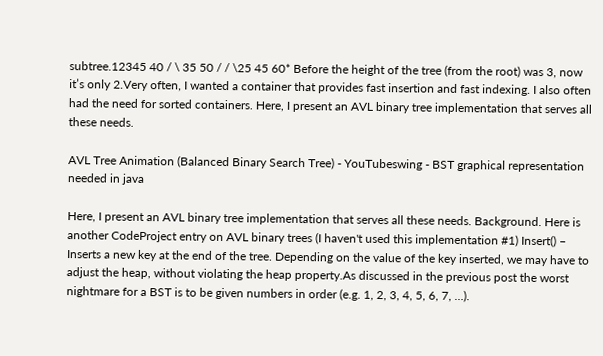subtree.12345 40 / \ 35 50 / / \25 45 60* Before the height of the tree (from the root) was 3, now it’s only 2.Very often, I wanted a container that provides fast insertion and fast indexing. I also often had the need for sorted containers. Here, I present an AVL binary tree implementation that serves all these needs.

AVL Tree Animation (Balanced Binary Search Tree) - YouTubeswing - BST graphical representation needed in java

Here, I present an AVL binary tree implementation that serves all these needs. Background. Here is another CodeProject entry on AVL binary trees (I haven't used this implementation #1) Insert() – Inserts a new key at the end of the tree. Depending on the value of the key inserted, we may have to adjust the heap, without violating the heap property.As discussed in the previous post the worst nightmare for a BST is to be given numbers in order (e.g. 1, 2, 3, 4, 5, 6, 7, …).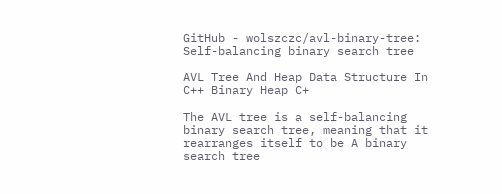GitHub - wolszczc/avl-binary-tree: Self-balancing binary search tree

AVL Tree And Heap Data Structure In C++ Binary Heap C+

The AVL tree is a self-balancing binary search tree, meaning that it rearranges itself to be A binary search tree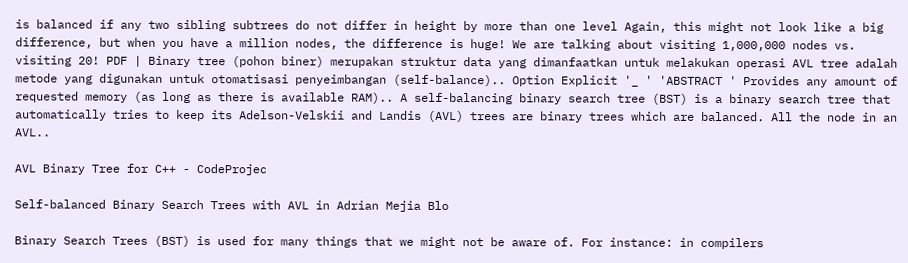is balanced if any two sibling subtrees do not differ in height by more than one level Again, this might not look like a big difference, but when you have a million nodes, the difference is huge! We are talking about visiting 1,000,000 nodes vs. visiting 20! PDF | Binary tree (pohon biner) merupakan struktur data yang dimanfaatkan untuk melakukan operasi AVL tree adalah metode yang digunakan untuk otomatisasi penyeimbangan (self-balance).. Option Explicit '_ ' 'ABSTRACT ' Provides any amount of requested memory (as long as there is available RAM).. A self-balancing binary search tree (BST) is a binary search tree that automatically tries to keep its Adelson-Velskii and Landis (AVL) trees are binary trees which are balanced. All the node in an AVL..

AVL Binary Tree for C++ - CodeProjec

Self-balanced Binary Search Trees with AVL in Adrian Mejia Blo

Binary Search Trees (BST) is used for many things that we might not be aware of. For instance: in compilers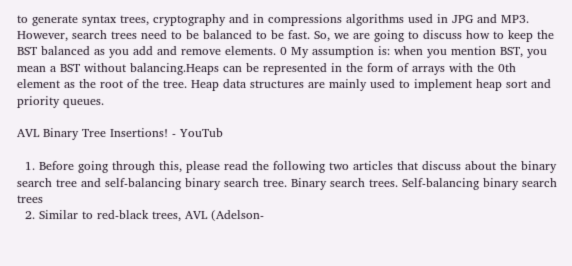to generate syntax trees, cryptography and in compressions algorithms used in JPG and MP3. However, search trees need to be balanced to be fast. So, we are going to discuss how to keep the BST balanced as you add and remove elements. 0 My assumption is: when you mention BST, you mean a BST without balancing.Heaps can be represented in the form of arrays with the 0th element as the root of the tree. Heap data structures are mainly used to implement heap sort and priority queues.

AVL Binary Tree Insertions! - YouTub

  1. Before going through this, please read the following two articles that discuss about the binary search tree and self-balancing binary search tree. Binary search trees. Self-balancing binary search trees
  2. Similar to red-black trees, AVL (Adelson-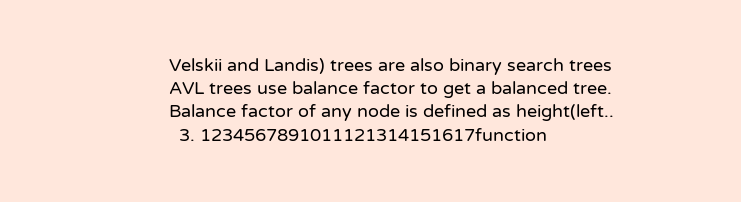Velskii and Landis) trees are also binary search trees AVL trees use balance factor to get a balanced tree. Balance factor of any node is defined as height(left..
  3. 1234567891011121314151617function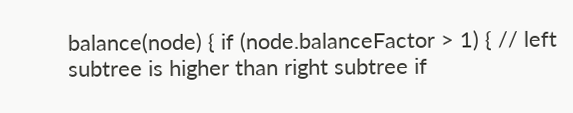balance(node) { if (node.balanceFactor > 1) { // left subtree is higher than right subtree if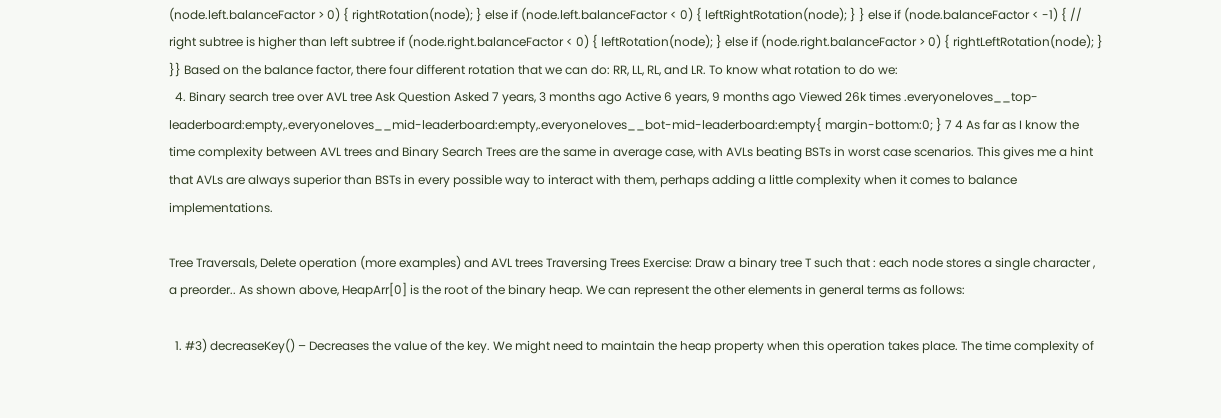(node.left.balanceFactor > 0) { rightRotation(node); } else if (node.left.balanceFactor < 0) { leftRightRotation(node); } } else if (node.balanceFactor < -1) { // right subtree is higher than left subtree if (node.right.balanceFactor < 0) { leftRotation(node); } else if (node.right.balanceFactor > 0) { rightLeftRotation(node); } }} Based on the balance factor, there four different rotation that we can do: RR, LL, RL, and LR. To know what rotation to do we:
  4. Binary search tree over AVL tree Ask Question Asked 7 years, 3 months ago Active 6 years, 9 months ago Viewed 26k times .everyoneloves__top-leaderboard:empty,.everyoneloves__mid-leaderboard:empty,.everyoneloves__bot-mid-leaderboard:empty{ margin-bottom:0; } 7 4 As far as I know the time complexity between AVL trees and Binary Search Trees are the same in average case, with AVLs beating BSTs in worst case scenarios. This gives me a hint that AVLs are always superior than BSTs in every possible way to interact with them, perhaps adding a little complexity when it comes to balance implementations.

Tree Traversals, Delete operation (more examples) and AVL trees Traversing Trees Exercise: Draw a binary tree T such that : each node stores a single character , a preorder.. As shown above, HeapArr[0] is the root of the binary heap. We can represent the other elements in general terms as follows:

  1. #3) decreaseKey() – Decreases the value of the key. We might need to maintain the heap property when this operation takes place. The time complexity of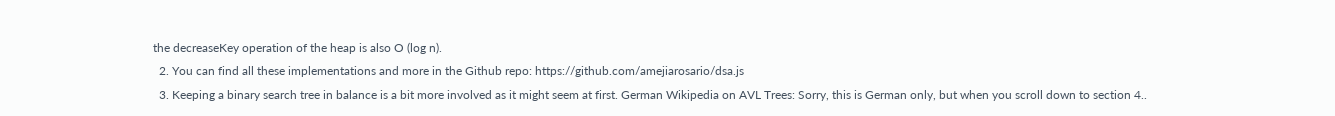the decreaseKey operation of the heap is also O (log n).
  2. You can find all these implementations and more in the Github repo: https://github.com/amejiarosario/dsa.js
  3. Keeping a binary search tree in balance is a bit more involved as it might seem at first. German Wikipedia on AVL Trees: Sorry, this is German only, but when you scroll down to section 4..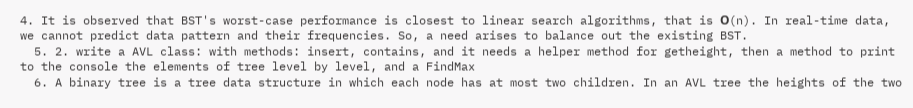4. It is observed that BST's worst-case performance is closest to linear search algorithms, that is Ο(n). In real-time data, we cannot predict data pattern and their frequencies. So, a need arises to balance out the existing BST.
  5. 2. write a AVL class: with methods: insert, contains, and it needs a helper method for getheight, then a method to print to the console the elements of tree level by level, and a FindMax
  6. A binary tree is a tree data structure in which each node has at most two children. In an AVL tree the heights of the two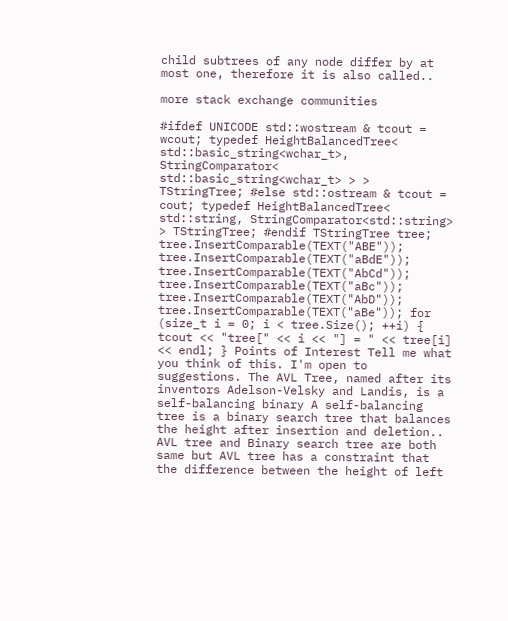child subtrees of any node differ by at most one, therefore it is also called..

more stack exchange communities

#ifdef UNICODE std::wostream & tcout = wcout; typedef HeightBalancedTree< std::basic_string<wchar_t>, StringComparator< std::basic_string<wchar_t> > > TStringTree; #else std::ostream & tcout = cout; typedef HeightBalancedTree< std::string, StringComparator<std::string> > TStringTree; #endif TStringTree tree; tree.InsertComparable(TEXT("ABE")); tree.InsertComparable(TEXT("aBdE")); tree.InsertComparable(TEXT("AbCd")); tree.InsertComparable(TEXT("aBc")); tree.InsertComparable(TEXT("AbD")); tree.InsertComparable(TEXT("aBe")); for (size_t i = 0; i < tree.Size(); ++i) { tcout << "tree[" << i << "] = " << tree[i] << endl; } Points of Interest Tell me what you think of this. I'm open to suggestions. The AVL Tree, named after its inventors Adelson-Velsky and Landis, is a self-balancing binary A self-balancing tree is a binary search tree that balances the height after insertion and deletion.. AVL tree and Binary search tree are both same but AVL tree has a constraint that the difference between the height of left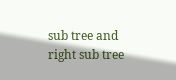sub tree and right sub tree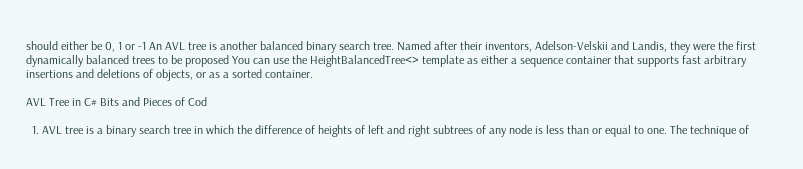should either be 0, 1 or -1 An AVL tree is another balanced binary search tree. Named after their inventors, Adelson-Velskii and Landis, they were the first dynamically balanced trees to be proposed You can use the HeightBalancedTree<> template as either a sequence container that supports fast arbitrary insertions and deletions of objects, or as a sorted container.

AVL Tree in C# Bits and Pieces of Cod

  1. AVL tree is a binary search tree in which the difference of heights of left and right subtrees of any node is less than or equal to one. The technique of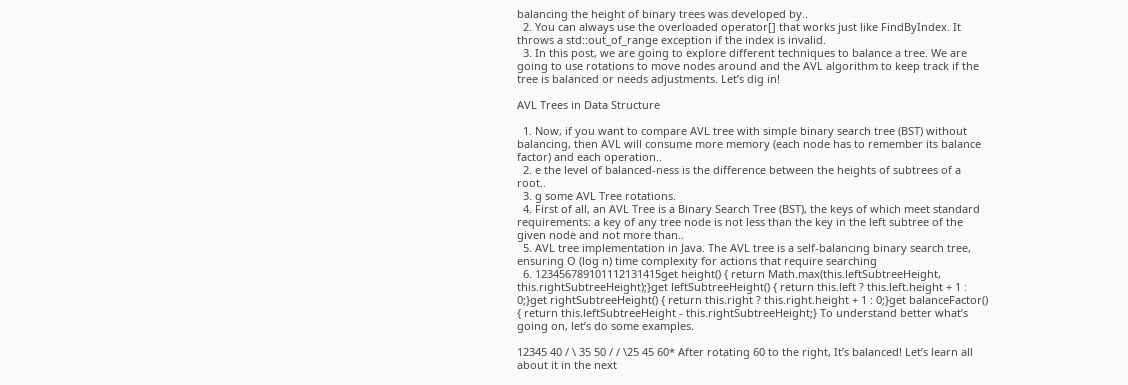balancing the height of binary trees was developed by..
  2. You can always use the overloaded operator[] that works just like FindByIndex. It throws a std::out_of_range exception if the index is invalid.
  3. In this post, we are going to explore different techniques to balance a tree. We are going to use rotations to move nodes around and the AVL algorithm to keep track if the tree is balanced or needs adjustments. Let’s dig in!

AVL Trees in Data Structure

  1. Now, if you want to compare AVL tree with simple binary search tree (BST) without balancing, then AVL will consume more memory (each node has to remember its balance factor) and each operation..
  2. e the level of balanced-ness is the difference between the heights of subtrees of a root..
  3. g some AVL Tree rotations.
  4. First of all, an AVL Tree is a Binary Search Tree (BST), the keys of which meet standard requirements: a key of any tree node is not less than the key in the left subtree of the given node and not more than..
  5. AVL tree implementation in Java. The AVL tree is a self-balancing binary search tree, ensuring O (log n) time complexity for actions that require searching
  6. 123456789101112131415get height() { return Math.max(this.leftSubtreeHeight, this.rightSubtreeHeight);}get leftSubtreeHeight() { return this.left ? this.left.height + 1 : 0;}get rightSubtreeHeight() { return this.right ? this.right.height + 1 : 0;}get balanceFactor() { return this.leftSubtreeHeight - this.rightSubtreeHeight;} To understand better what’s going on, let’s do some examples.

12345 40 / \ 35 50 / / \25 45 60* After rotating 60 to the right, It’s balanced! Let’s learn all about it in the next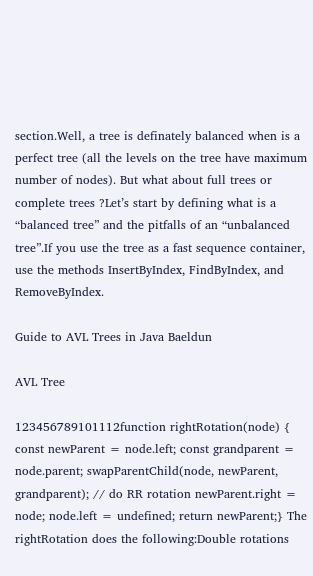section.Well, a tree is definately balanced when is a perfect tree (all the levels on the tree have maximum number of nodes). But what about full trees or complete trees ?Let’s start by defining what is a “balanced tree” and the pitfalls of an “unbalanced tree”.If you use the tree as a fast sequence container, use the methods InsertByIndex, FindByIndex, and RemoveByIndex.

Guide to AVL Trees in Java Baeldun

AVL Tree

123456789101112function rightRotation(node) { const newParent = node.left; const grandparent = node.parent; swapParentChild(node, newParent, grandparent); // do RR rotation newParent.right = node; node.left = undefined; return newParent;} The rightRotation does the following:Double rotations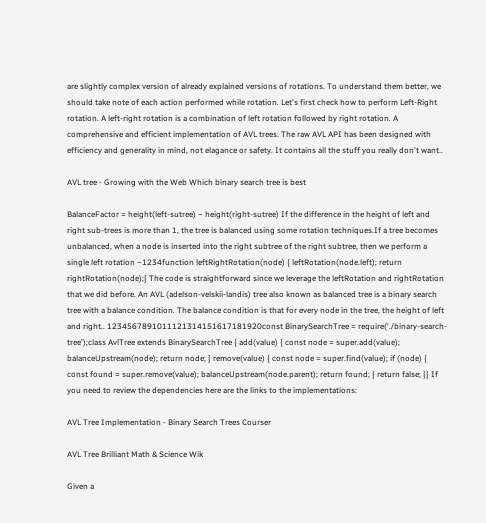are slightly complex version of already explained versions of rotations. To understand them better, we should take note of each action performed while rotation. Let's first check how to perform Left-Right rotation. A left-right rotation is a combination of left rotation followed by right rotation. A comprehensive and efficient implementation of AVL trees. The raw AVL API has been designed with efficiency and generality in mind, not elagance or safety. It contains all the stuff you really don't want..

AVL tree - Growing with the Web Which binary search tree is best

BalanceFactor = height(left-sutree) − height(right-sutree) If the difference in the height of left and right sub-trees is more than 1, the tree is balanced using some rotation techniques.If a tree becomes unbalanced, when a node is inserted into the right subtree of the right subtree, then we perform a single left rotation −1234function leftRightRotation(node) { leftRotation(node.left); return rightRotation(node);} The code is straightforward since we leverage the leftRotation and rightRotation that we did before. An AVL (adelson-velskii-landis) tree also known as balanced tree is a binary search tree with a balance condition. The balance condition is that for every node in the tree, the height of left and right.. 1234567891011121314151617181920const BinarySearchTree = require('./binary-search-tree');class AvlTree extends BinarySearchTree { add(value) { const node = super.add(value); balanceUpstream(node); return node; } remove(value) { const node = super.find(value); if (node) { const found = super.remove(value); balanceUpstream(node.parent); return found; } return false; }} If you need to review the dependencies here are the links to the implementations:

AVL Tree Implementation - Binary Search Trees Courser

AVL Tree Brilliant Math & Science Wik

Given a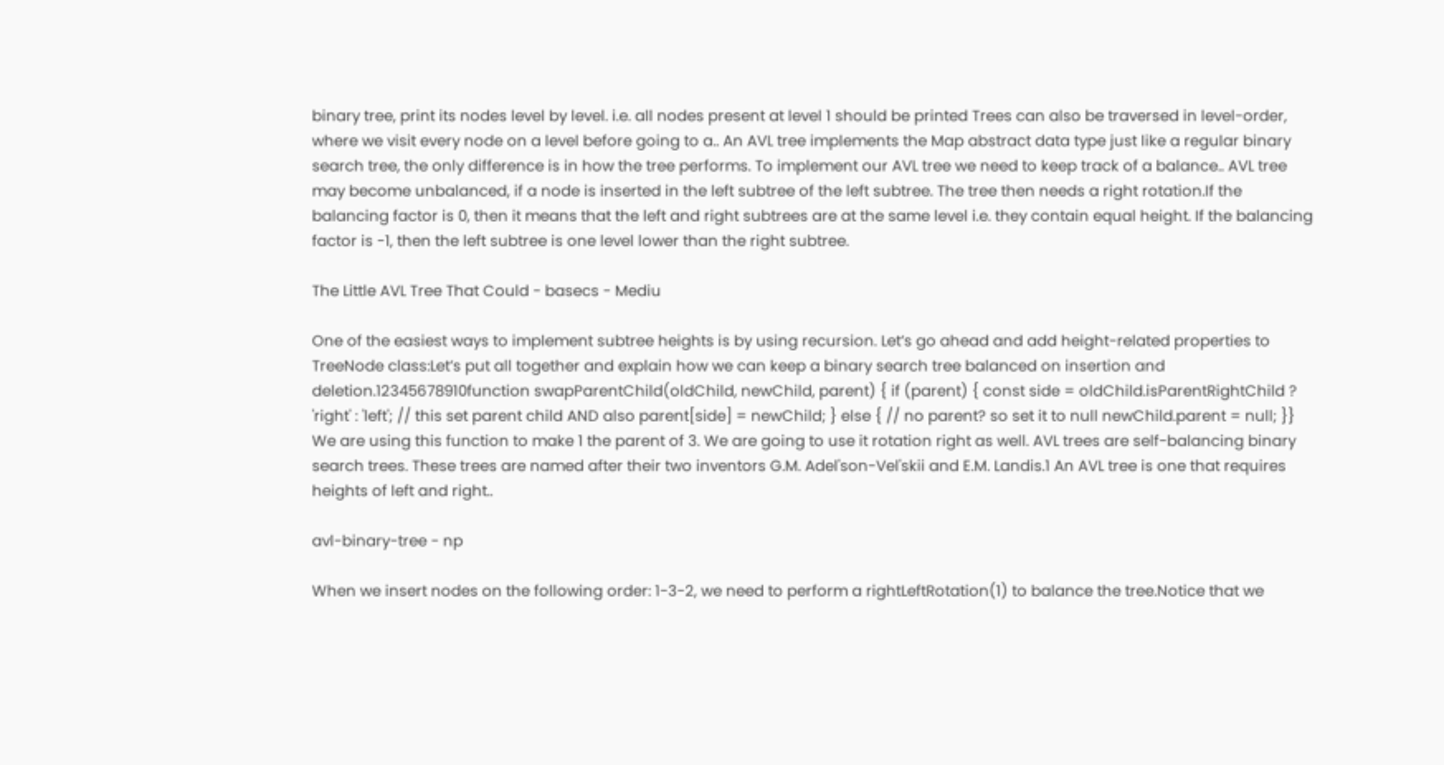binary tree, print its nodes level by level. i.e. all nodes present at level 1 should be printed Trees can also be traversed in level-order, where we visit every node on a level before going to a.. An AVL tree implements the Map abstract data type just like a regular binary search tree, the only difference is in how the tree performs. To implement our AVL tree we need to keep track of a balance.. AVL tree may become unbalanced, if a node is inserted in the left subtree of the left subtree. The tree then needs a right rotation.If the balancing factor is 0, then it means that the left and right subtrees are at the same level i.e. they contain equal height. If the balancing factor is -1, then the left subtree is one level lower than the right subtree.

The Little AVL Tree That Could - basecs - Mediu

One of the easiest ways to implement subtree heights is by using recursion. Let’s go ahead and add height-related properties to TreeNode class:Let’s put all together and explain how we can keep a binary search tree balanced on insertion and deletion.12345678910function swapParentChild(oldChild, newChild, parent) { if (parent) { const side = oldChild.isParentRightChild ? 'right' : 'left'; // this set parent child AND also parent[side] = newChild; } else { // no parent? so set it to null newChild.parent = null; }} We are using this function to make 1 the parent of 3. We are going to use it rotation right as well. AVL trees are self-balancing binary search trees. These trees are named after their two inventors G.M. Adel'son-Vel'skii and E.M. Landis.1 An AVL tree is one that requires heights of left and right..

avl-binary-tree - np

When we insert nodes on the following order: 1-3-2, we need to perform a rightLeftRotation(1) to balance the tree.Notice that we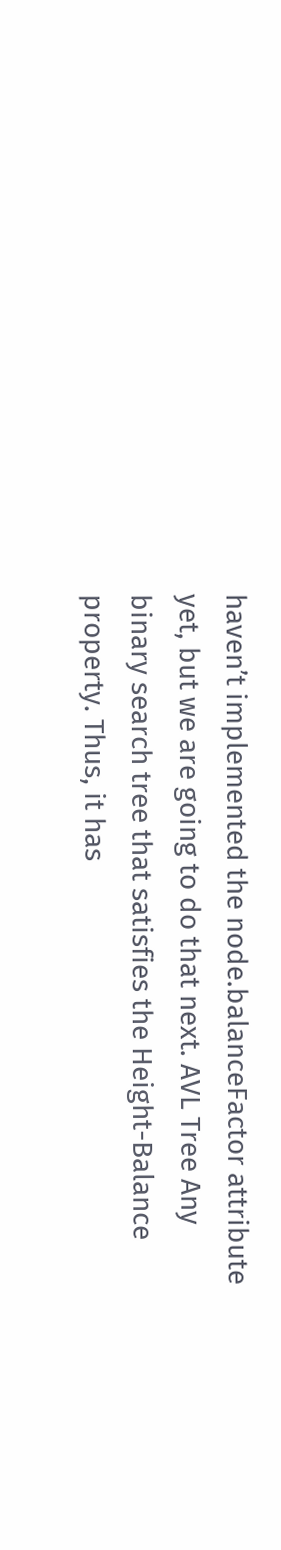haven’t implemented the node.balanceFactor attribute yet, but we are going to do that next. AVL Tree Any binary search tree that satisfies the Height-Balance property. Thus, it has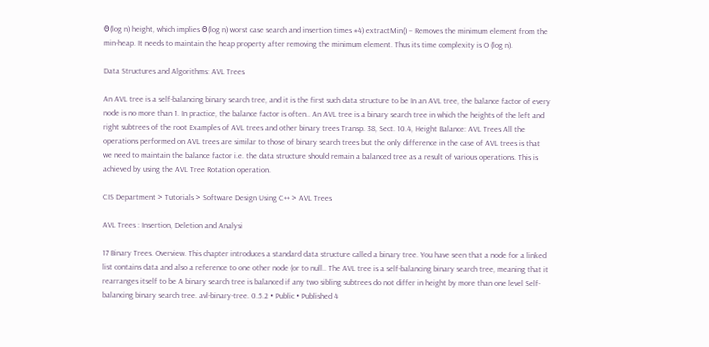Θ(log n) height, which implies Θ(log n) worst case search and insertion times #4) extractMin() – Removes the minimum element from the min-heap. It needs to maintain the heap property after removing the minimum element. Thus its time complexity is O (log n).

Data Structures and Algorithms: AVL Trees

An AVL tree is a self-balancing binary search tree, and it is the first such data structure to be In an AVL tree, the balance factor of every node is no more than 1. In practice, the balance factor is often.. An AVL tree is a binary search tree in which the heights of the left and right subtrees of the root Examples of AVL trees and other binary trees Transp. 38, Sect. 10.4, Height Balance: AVL Trees All the operations performed on AVL trees are similar to those of binary search trees but the only difference in the case of AVL trees is that we need to maintain the balance factor i.e. the data structure should remain a balanced tree as a result of various operations. This is achieved by using the AVL Tree Rotation operation.

CIS Department > Tutorials > Software Design Using C++ > AVL Trees

AVL Trees : Insertion, Deletion and Analysi

17 Binary Trees. Overview. This chapter introduces a standard data structure called a binary tree. You have seen that a node for a linked list contains data and also a reference to one other node (or to null.. The AVL tree is a self-balancing binary search tree, meaning that it rearranges itself to be A binary search tree is balanced if any two sibling subtrees do not differ in height by more than one level Self-balancing binary search tree. avl-binary-tree. 0.5.2 • Public • Published 4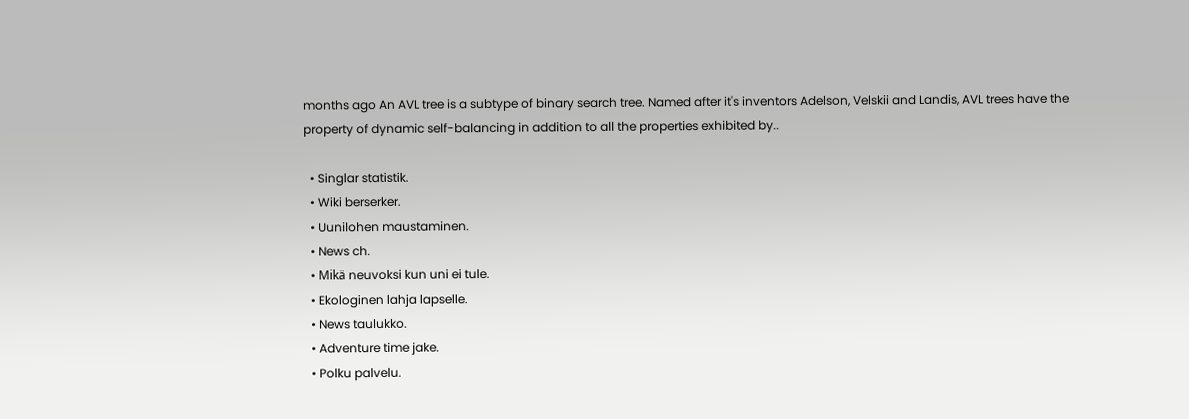months ago An AVL tree is a subtype of binary search tree. Named after it's inventors Adelson, Velskii and Landis, AVL trees have the property of dynamic self-balancing in addition to all the properties exhibited by..

  • Singlar statistik.
  • Wiki berserker.
  • Uunilohen maustaminen.
  • News ch.
  • Mikä neuvoksi kun uni ei tule.
  • Ekologinen lahja lapselle.
  • News taulukko.
  • Adventure time jake.
  • Polku palvelu.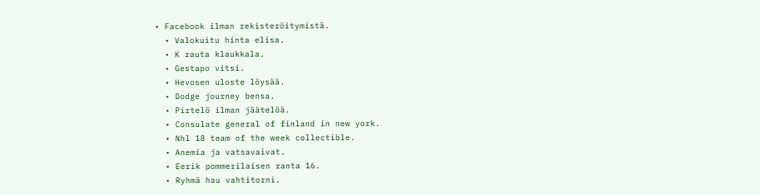• Facebook ilman rekisteröitymistä.
  • Valokuitu hinta elisa.
  • K rauta klaukkala.
  • Gestapo vitsi.
  • Hevosen uloste löysää.
  • Dodge journey bensa.
  • Pirtelö ilman jäätelöä.
  • Consulate general of finland in new york.
  • Nhl 18 team of the week collectible.
  • Anemia ja vatsavaivat.
  • Eerik pommerilaisen ranta 16.
  • Ryhmä hau vahtitorni.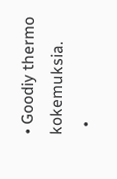• Goodiy thermo kokemuksia.
  •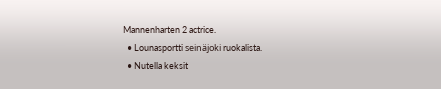Mannenharten 2 actrice.
  • Lounasportti seinäjoki ruokalista.
  • Nutella keksit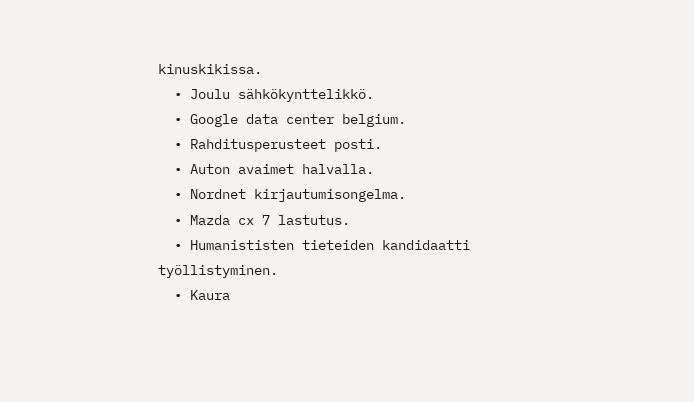kinuskikissa.
  • Joulu sähkökynttelikkö.
  • Google data center belgium.
  • Rahditusperusteet posti.
  • Auton avaimet halvalla.
  • Nordnet kirjautumisongelma.
  • Mazda cx 7 lastutus.
  • Humanististen tieteiden kandidaatti työllistyminen.
  • Kaura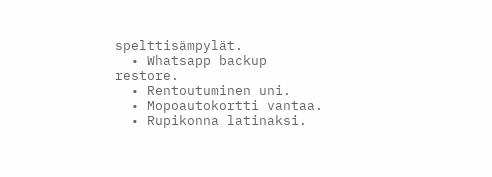spelttisämpylät.
  • Whatsapp backup restore.
  • Rentoutuminen uni.
  • Mopoautokortti vantaa.
  • Rupikonna latinaksi.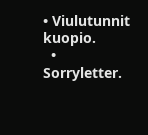• Viulutunnit kuopio.
  • Sorryletter.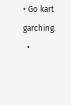• Go kart garching.
  •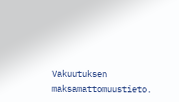Vakuutuksen maksamattomuustieto.